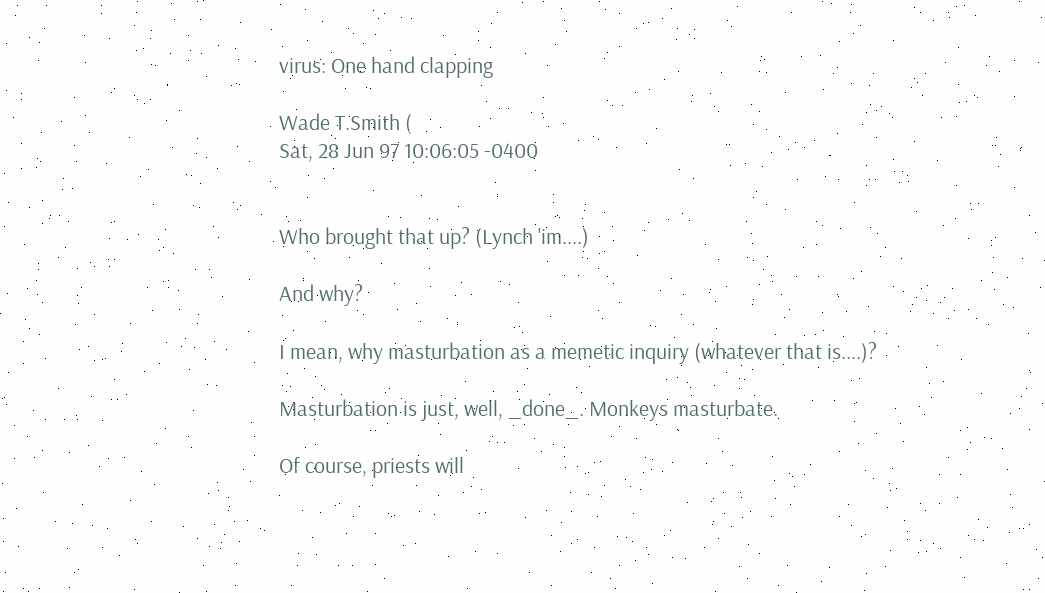virus: One hand clapping

Wade T.Smith (
Sat, 28 Jun 97 10:06:05 -0400


Who brought that up? (Lynch 'im....)

And why?

I mean, why masturbation as a memetic inquiry (whatever that is....)?

Masturbation is just, well, _done_. Monkeys masturbate.

Of course, priests will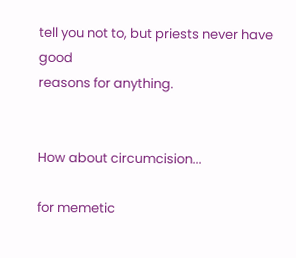tell you not to, but priests never have good
reasons for anything.


How about circumcision...

for memetic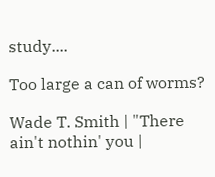study....

Too large a can of worms?

Wade T. Smith | "There ain't nothin' you |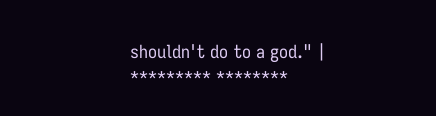shouldn't do to a god." |
********* ********